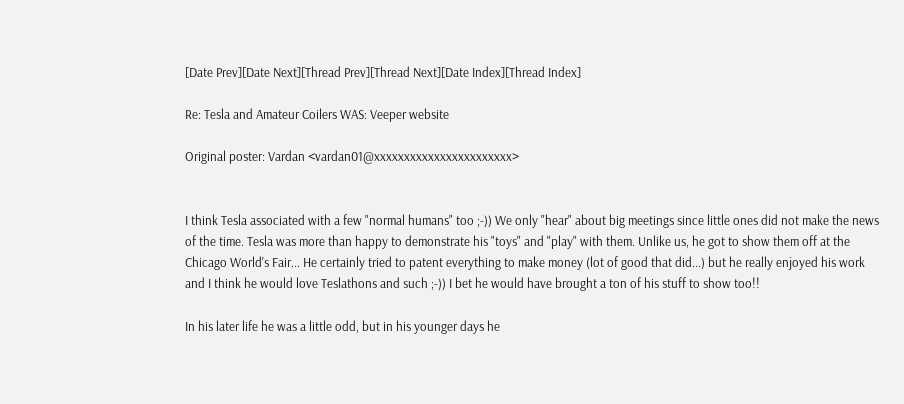[Date Prev][Date Next][Thread Prev][Thread Next][Date Index][Thread Index]

Re: Tesla and Amateur Coilers WAS: Veeper website

Original poster: Vardan <vardan01@xxxxxxxxxxxxxxxxxxxxxxx>


I think Tesla associated with a few "normal humans" too ;-)) We only "hear" about big meetings since little ones did not make the news of the time. Tesla was more than happy to demonstrate his "toys" and "play" with them. Unlike us, he got to show them off at the Chicago World's Fair... He certainly tried to patent everything to make money (lot of good that did...) but he really enjoyed his work and I think he would love Teslathons and such ;-)) I bet he would have brought a ton of his stuff to show too!!

In his later life he was a little odd, but in his younger days he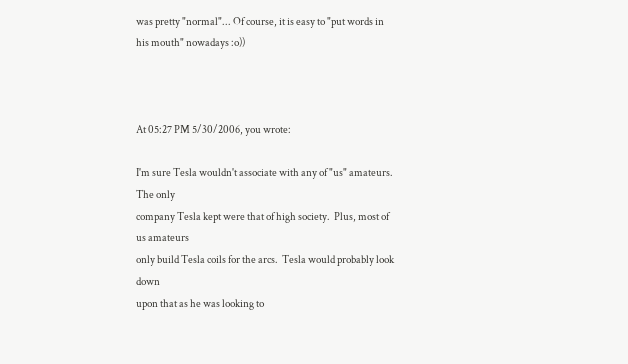was pretty "normal"... Of course, it is easy to "put words in his mouth" nowadays :o))



At 05:27 PM 5/30/2006, you wrote:

I'm sure Tesla wouldn't associate with any of "us" amateurs.  The only
company Tesla kept were that of high society.  Plus, most of us amateurs
only build Tesla coils for the arcs.  Tesla would probably look down
upon that as he was looking to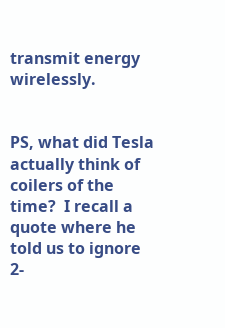transmit energy wirelessly.


PS, what did Tesla actually think of coilers of the time?  I recall a
quote where he told us to ignore 2-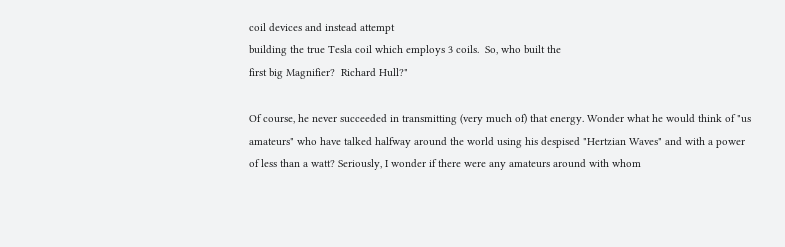coil devices and instead attempt
building the true Tesla coil which employs 3 coils.  So, who built the
first big Magnifier?  Richard Hull?"

Of course, he never succeeded in transmitting (very much of) that energy. Wonder what he would think of "us amateurs" who have talked halfway around the world using his despised "Hertzian Waves" and with a power of less than a watt? Seriously, I wonder if there were any amateurs around with whom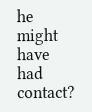he might have had contact?